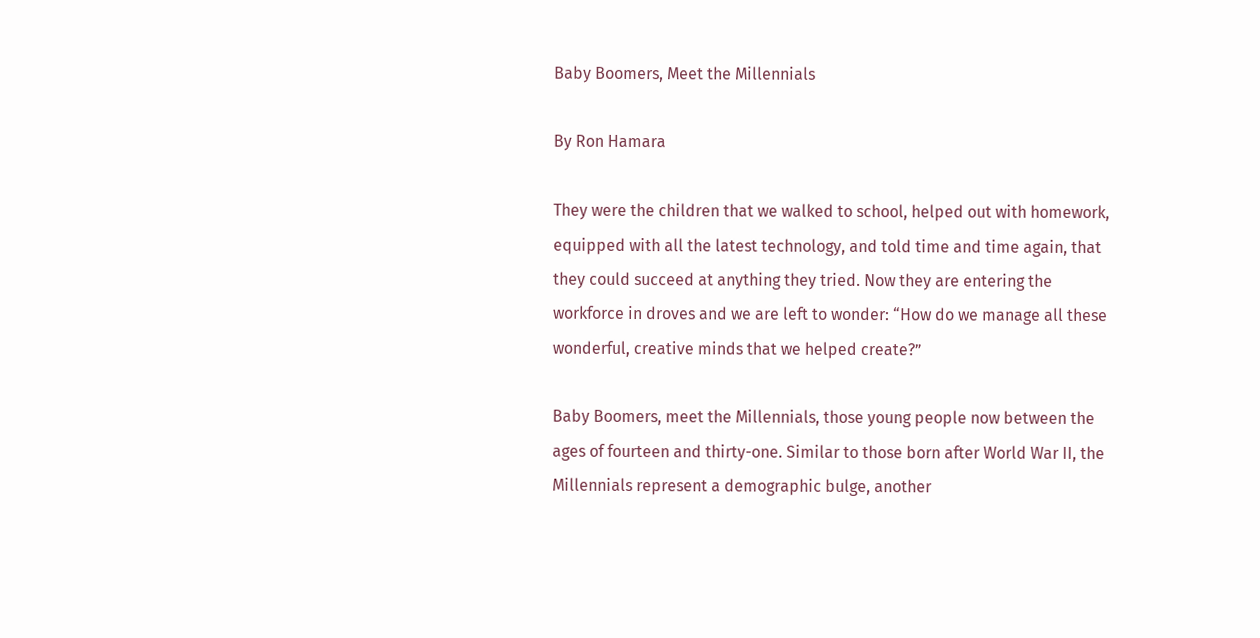Baby Boomers, Meet the Millennials

By Ron Hamara

They were the children that we walked to school, helped out with homework, equipped with all the latest technology, and told time and time again, that they could succeed at anything they tried. Now they are entering the workforce in droves and we are left to wonder: “How do we manage all these wonderful, creative minds that we helped create?”

Baby Boomers, meet the Millennials, those young people now between the ages of fourteen and thirty-one. Similar to those born after World War II, the Millennials represent a demographic bulge, another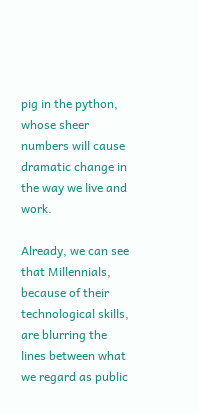pig in the python, whose sheer numbers will cause dramatic change in the way we live and work.

Already, we can see that Millennials, because of their technological skills, are blurring the lines between what we regard as public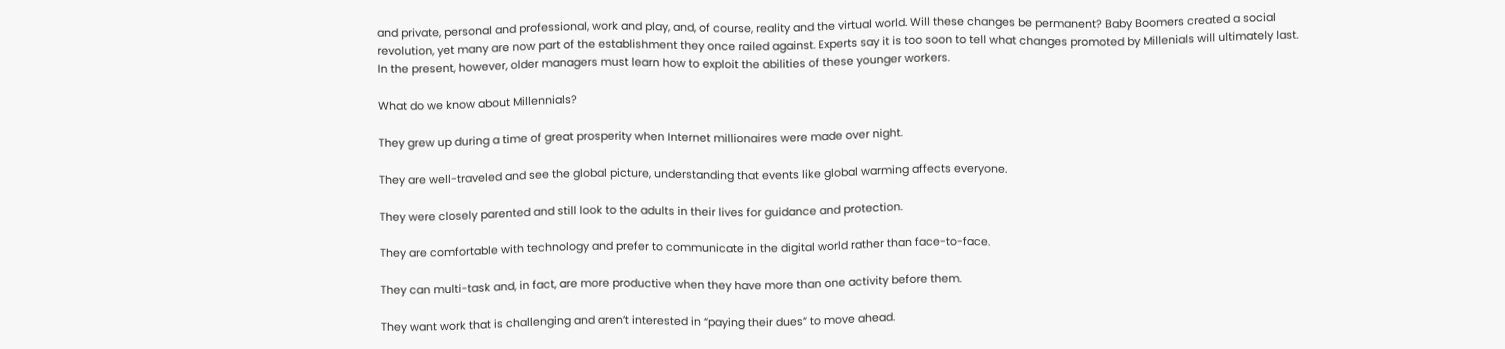and private, personal and professional, work and play, and, of course, reality and the virtual world. Will these changes be permanent? Baby Boomers created a social revolution, yet many are now part of the establishment they once railed against. Experts say it is too soon to tell what changes promoted by Millenials will ultimately last. In the present, however, older managers must learn how to exploit the abilities of these younger workers.

What do we know about Millennials?

They grew up during a time of great prosperity when Internet millionaires were made over night.

They are well-traveled and see the global picture, understanding that events like global warming affects everyone.

They were closely parented and still look to the adults in their lives for guidance and protection.

They are comfortable with technology and prefer to communicate in the digital world rather than face-to-face.

They can multi-task and, in fact, are more productive when they have more than one activity before them.

They want work that is challenging and aren’t interested in “paying their dues” to move ahead.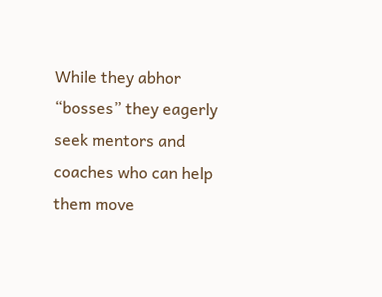While they abhor “bosses” they eagerly seek mentors and coaches who can help them move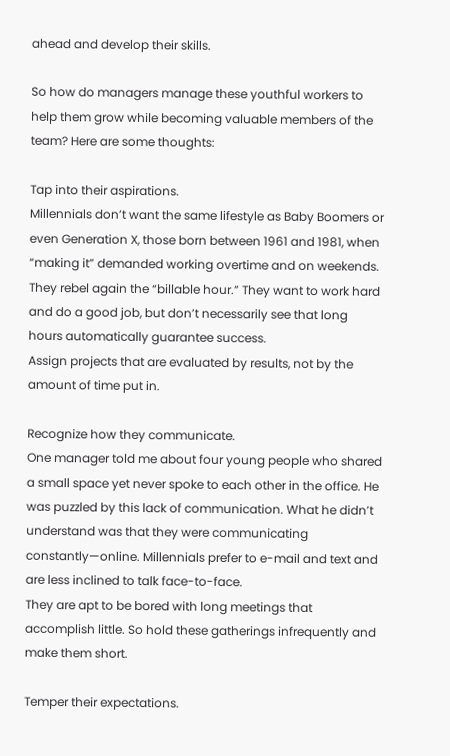ahead and develop their skills.

So how do managers manage these youthful workers to help them grow while becoming valuable members of the team? Here are some thoughts:

Tap into their aspirations.
Millennials don’t want the same lifestyle as Baby Boomers or even Generation X, those born between 1961 and 1981, when “making it” demanded working overtime and on weekends. They rebel again the “billable hour.” They want to work hard and do a good job, but don’t necessarily see that long hours automatically guarantee success.
Assign projects that are evaluated by results, not by the amount of time put in.

Recognize how they communicate.
One manager told me about four young people who shared a small space yet never spoke to each other in the office. He was puzzled by this lack of communication. What he didn’t understand was that they were communicating constantly—online. Millennials prefer to e-mail and text and are less inclined to talk face-to-face.
They are apt to be bored with long meetings that accomplish little. So hold these gatherings infrequently and make them short.

Temper their expectations.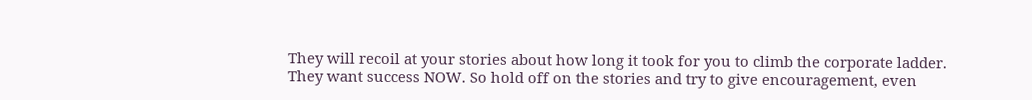They will recoil at your stories about how long it took for you to climb the corporate ladder. They want success NOW. So hold off on the stories and try to give encouragement, even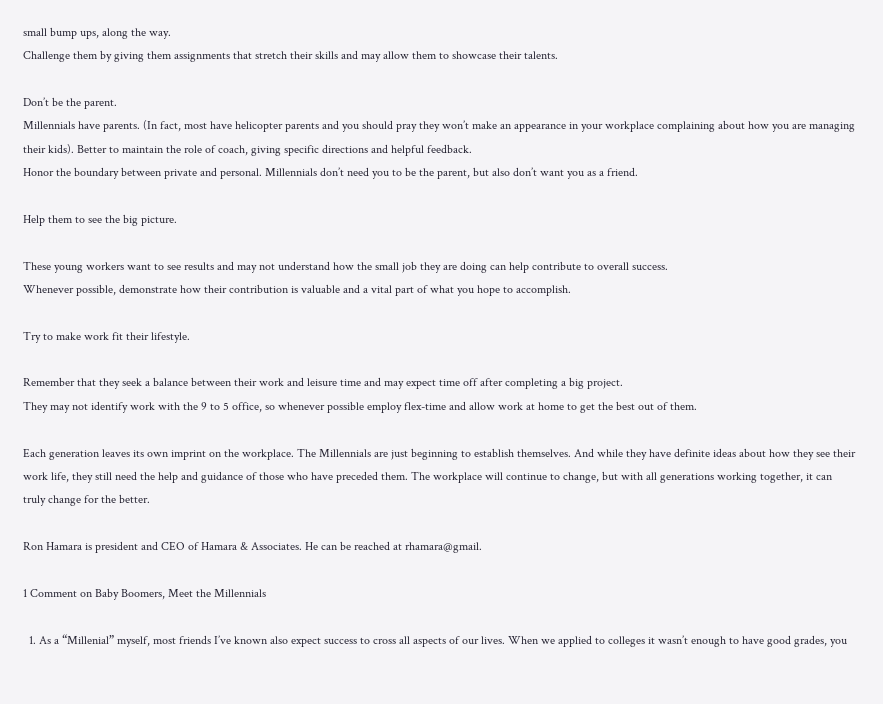small bump ups, along the way.
Challenge them by giving them assignments that stretch their skills and may allow them to showcase their talents.

Don’t be the parent.
Millennials have parents. (In fact, most have helicopter parents and you should pray they won’t make an appearance in your workplace complaining about how you are managing their kids). Better to maintain the role of coach, giving specific directions and helpful feedback.
Honor the boundary between private and personal. Millennials don’t need you to be the parent, but also don’t want you as a friend.

Help them to see the big picture.

These young workers want to see results and may not understand how the small job they are doing can help contribute to overall success.
Whenever possible, demonstrate how their contribution is valuable and a vital part of what you hope to accomplish.

Try to make work fit their lifestyle.

Remember that they seek a balance between their work and leisure time and may expect time off after completing a big project.
They may not identify work with the 9 to 5 office, so whenever possible employ flex-time and allow work at home to get the best out of them.

Each generation leaves its own imprint on the workplace. The Millennials are just beginning to establish themselves. And while they have definite ideas about how they see their work life, they still need the help and guidance of those who have preceded them. The workplace will continue to change, but with all generations working together, it can truly change for the better.

Ron Hamara is president and CEO of Hamara & Associates. He can be reached at rhamara@gmail.

1 Comment on Baby Boomers, Meet the Millennials

  1. As a “Millenial” myself, most friends I’ve known also expect success to cross all aspects of our lives. When we applied to colleges it wasn’t enough to have good grades, you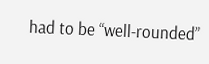had to be “well-rounded”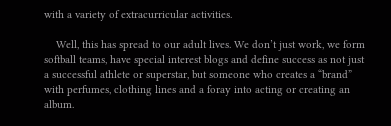with a variety of extracurricular activities.

    Well, this has spread to our adult lives. We don’t just work, we form softball teams, have special interest blogs and define success as not just a successful athlete or superstar, but someone who creates a “brand” with perfumes, clothing lines and a foray into acting or creating an album.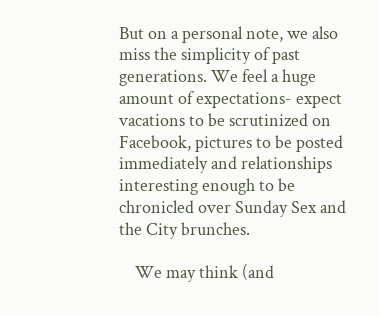But on a personal note, we also miss the simplicity of past generations. We feel a huge amount of expectations- expect vacations to be scrutinized on Facebook, pictures to be posted immediately and relationships interesting enough to be chronicled over Sunday Sex and the City brunches.

    We may think (and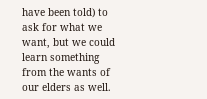have been told) to ask for what we want, but we could learn something from the wants of our elders as well.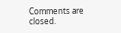Comments are closed.